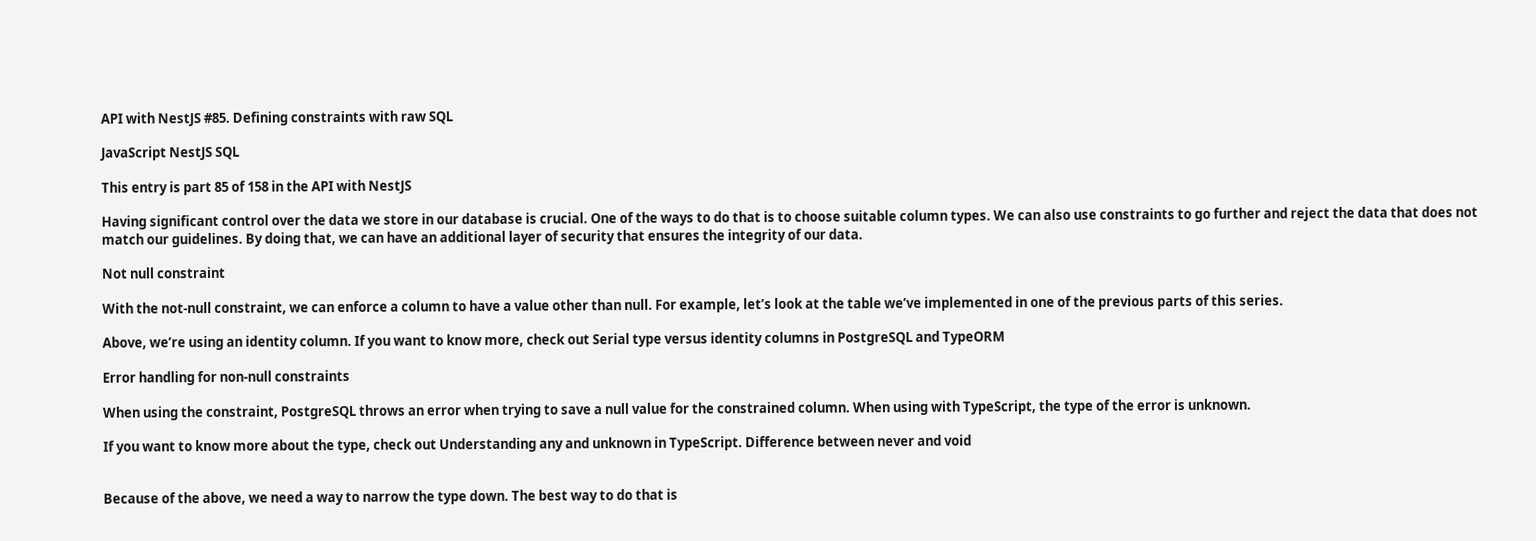API with NestJS #85. Defining constraints with raw SQL

JavaScript NestJS SQL

This entry is part 85 of 158 in the API with NestJS

Having significant control over the data we store in our database is crucial. One of the ways to do that is to choose suitable column types. We can also use constraints to go further and reject the data that does not match our guidelines. By doing that, we can have an additional layer of security that ensures the integrity of our data.

Not null constraint

With the not-null constraint, we can enforce a column to have a value other than null. For example, let’s look at the table we’ve implemented in one of the previous parts of this series.

Above, we’re using an identity column. If you want to know more, check out Serial type versus identity columns in PostgreSQL and TypeORM

Error handling for non-null constraints

When using the constraint, PostgreSQL throws an error when trying to save a null value for the constrained column. When using with TypeScript, the type of the error is unknown.

If you want to know more about the type, check out Understanding any and unknown in TypeScript. Difference between never and void


Because of the above, we need a way to narrow the type down. The best way to do that is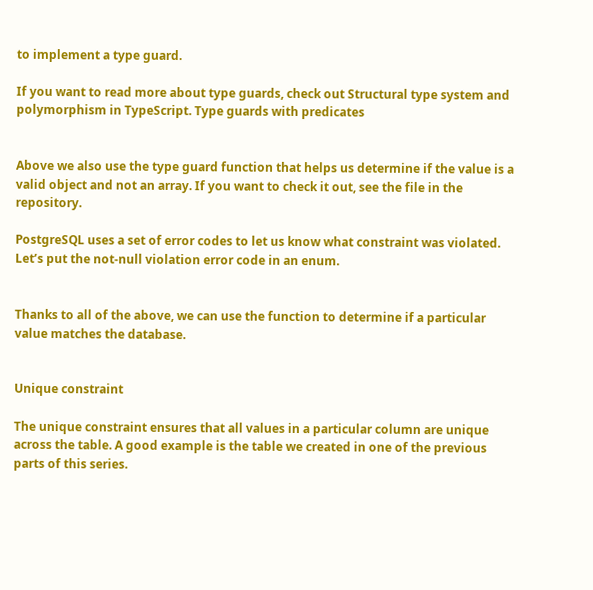to implement a type guard.

If you want to read more about type guards, check out Structural type system and polymorphism in TypeScript. Type guards with predicates


Above we also use the type guard function that helps us determine if the value is a valid object and not an array. If you want to check it out, see the file in the repository.

PostgreSQL uses a set of error codes to let us know what constraint was violated. Let’s put the not-null violation error code in an enum.


Thanks to all of the above, we can use the function to determine if a particular value matches the database.


Unique constraint

The unique constraint ensures that all values in a particular column are unique across the table. A good example is the table we created in one of the previous parts of this series.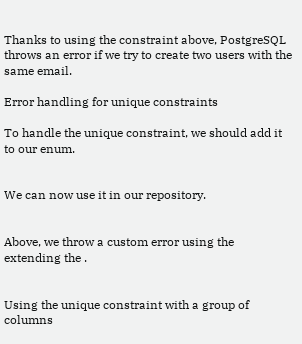Thanks to using the constraint above, PostgreSQL throws an error if we try to create two users with the same email.

Error handling for unique constraints

To handle the unique constraint, we should add it to our enum.


We can now use it in our repository.


Above, we throw a custom error using the extending the .


Using the unique constraint with a group of columns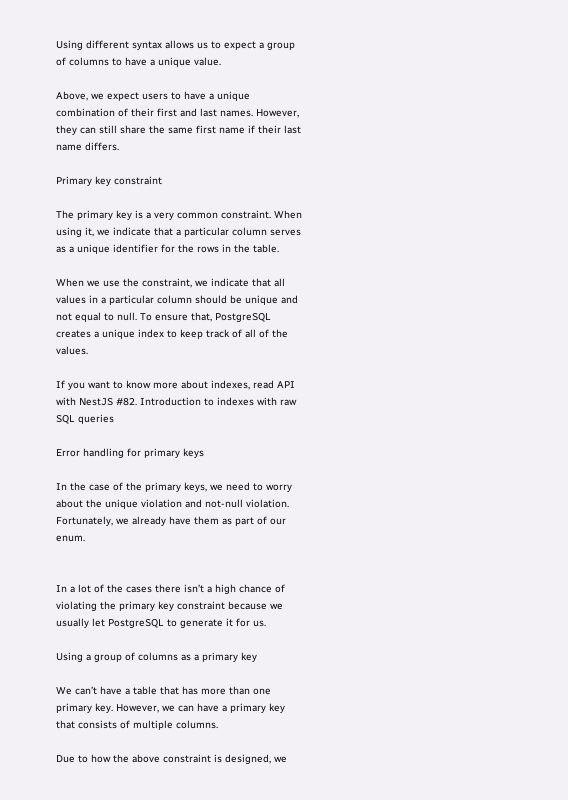Using different syntax allows us to expect a group of columns to have a unique value.

Above, we expect users to have a unique combination of their first and last names. However, they can still share the same first name if their last name differs.

Primary key constraint

The primary key is a very common constraint. When using it, we indicate that a particular column serves as a unique identifier for the rows in the table.

When we use the constraint, we indicate that all values in a particular column should be unique and not equal to null. To ensure that, PostgreSQL creates a unique index to keep track of all of the values.

If you want to know more about indexes, read API with NestJS #82. Introduction to indexes with raw SQL queries

Error handling for primary keys

In the case of the primary keys, we need to worry about the unique violation and not-null violation. Fortunately, we already have them as part of our enum.


In a lot of the cases there isn’t a high chance of violating the primary key constraint because we usually let PostgreSQL to generate it for us.

Using a group of columns as a primary key

We can’t have a table that has more than one primary key. However, we can have a primary key that consists of multiple columns.

Due to how the above constraint is designed, we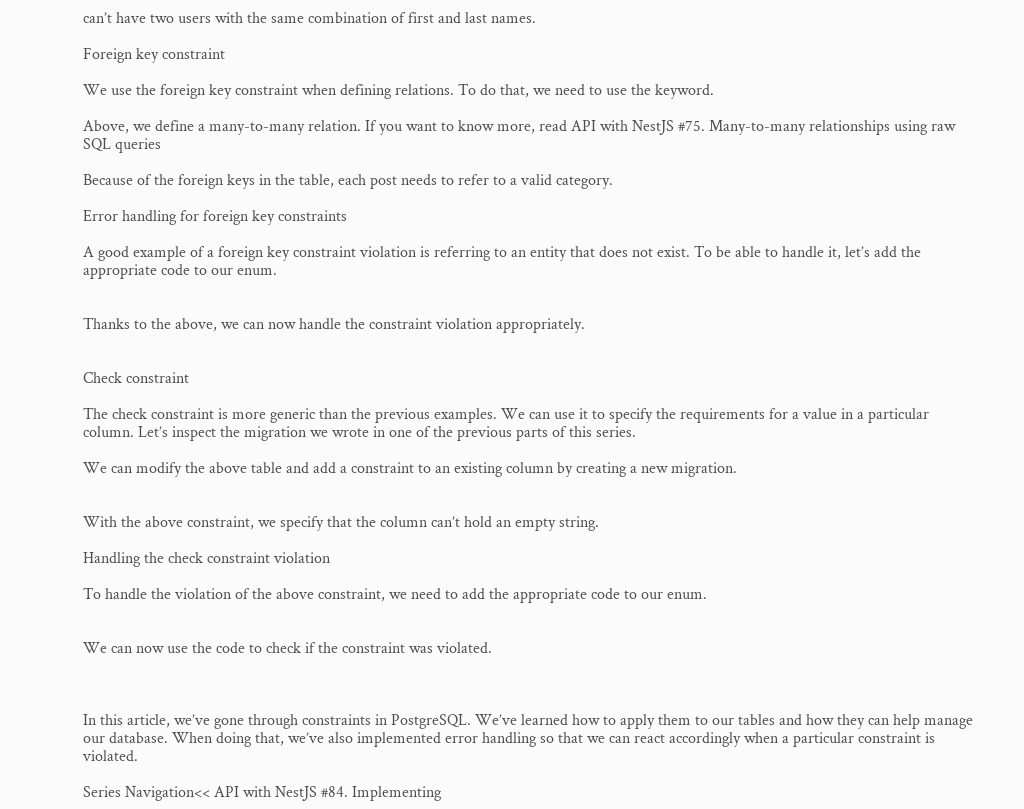can’t have two users with the same combination of first and last names.

Foreign key constraint

We use the foreign key constraint when defining relations. To do that, we need to use the keyword.

Above, we define a many-to-many relation. If you want to know more, read API with NestJS #75. Many-to-many relationships using raw SQL queries

Because of the foreign keys in the table, each post needs to refer to a valid category.

Error handling for foreign key constraints

A good example of a foreign key constraint violation is referring to an entity that does not exist. To be able to handle it, let’s add the appropriate code to our enum.


Thanks to the above, we can now handle the constraint violation appropriately.


Check constraint

The check constraint is more generic than the previous examples. We can use it to specify the requirements for a value in a particular column. Let’s inspect the migration we wrote in one of the previous parts of this series.

We can modify the above table and add a constraint to an existing column by creating a new migration.


With the above constraint, we specify that the column can’t hold an empty string.

Handling the check constraint violation

To handle the violation of the above constraint, we need to add the appropriate code to our enum.


We can now use the code to check if the constraint was violated.



In this article, we’ve gone through constraints in PostgreSQL. We’ve learned how to apply them to our tables and how they can help manage our database. When doing that, we’ve also implemented error handling so that we can react accordingly when a particular constraint is violated.

Series Navigation<< API with NestJS #84. Implementing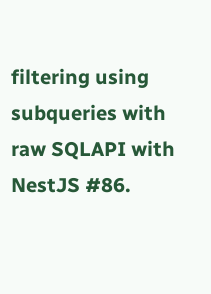filtering using subqueries with raw SQLAPI with NestJS #86.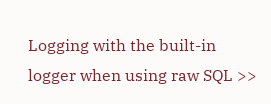Logging with the built-in logger when using raw SQL >>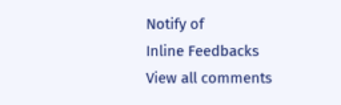Notify of
Inline Feedbacks
View all comments